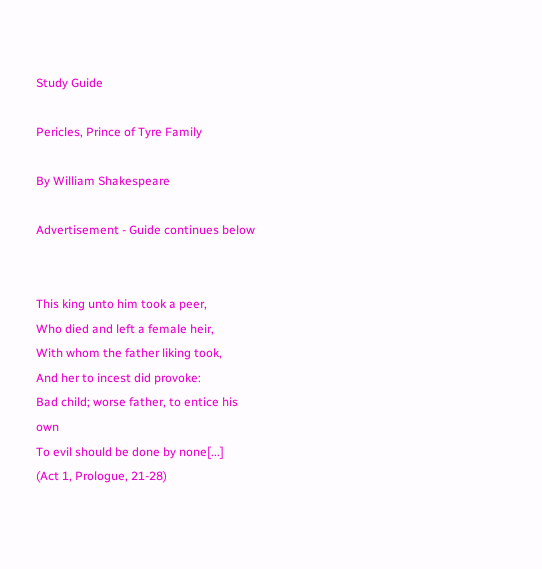Study Guide

Pericles, Prince of Tyre Family

By William Shakespeare

Advertisement - Guide continues below


This king unto him took a peer,
Who died and left a female heir,
With whom the father liking took,
And her to incest did provoke:
Bad child; worse father, to entice his own
To evil should be done by none[...]
(Act 1, Prologue, 21-28)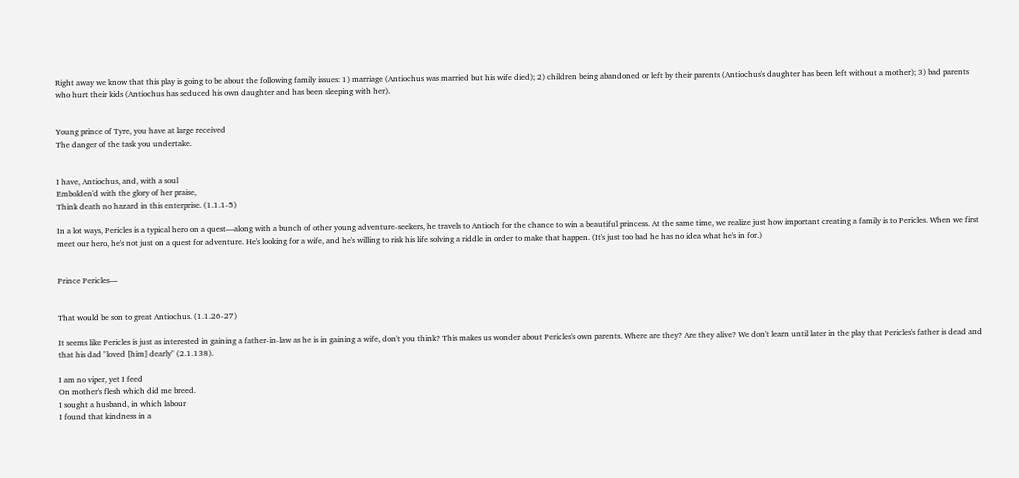Right away we know that this play is going to be about the following family issues: 1) marriage (Antiochus was married but his wife died); 2) children being abandoned or left by their parents (Antiochus's daughter has been left without a mother); 3) bad parents who hurt their kids (Antiochus has seduced his own daughter and has been sleeping with her).


Young prince of Tyre, you have at large received
The danger of the task you undertake.


I have, Antiochus, and, with a soul
Embolden'd with the glory of her praise,
Think death no hazard in this enterprise. (1.1.1-5)

In a lot ways, Pericles is a typical hero on a quest—along with a bunch of other young adventure-seekers, he travels to Antioch for the chance to win a beautiful princess. At the same time, we realize just how important creating a family is to Pericles. When we first meet our hero, he's not just on a quest for adventure. He's looking for a wife, and he's willing to risk his life solving a riddle in order to make that happen. (It's just too bad he has no idea what he's in for.)


Prince Pericles—


That would be son to great Antiochus. (1.1.26-27)

It seems like Pericles is just as interested in gaining a father-in-law as he is in gaining a wife, don't you think? This makes us wonder about Pericles's own parents. Where are they? Are they alive? We don't learn until later in the play that Pericles's father is dead and that his dad "loved [him] dearly" (2.1.138).

I am no viper, yet I feed
On mother's flesh which did me breed.
I sought a husband, in which labour
I found that kindness in a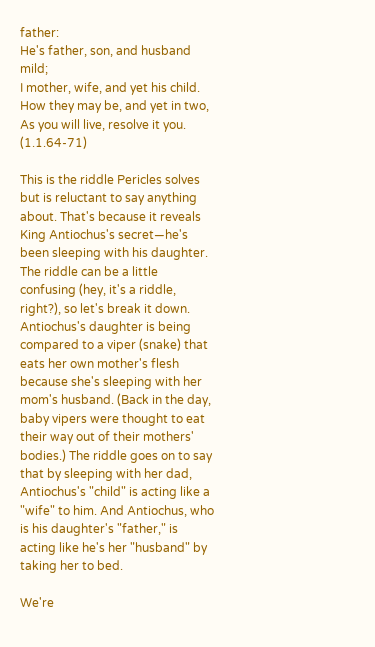father:
He's father, son, and husband mild;
I mother, wife, and yet his child.
How they may be, and yet in two,
As you will live, resolve it you. (1.1.64-71)

This is the riddle Pericles solves but is reluctant to say anything about. That's because it reveals King Antiochus's secret—he's been sleeping with his daughter. The riddle can be a little confusing (hey, it's a riddle, right?), so let's break it down. Antiochus's daughter is being compared to a viper (snake) that eats her own mother's flesh because she's sleeping with her mom's husband. (Back in the day, baby vipers were thought to eat their way out of their mothers' bodies.) The riddle goes on to say that by sleeping with her dad, Antiochus's "child" is acting like a "wife" to him. And Antiochus, who is his daughter's "father," is acting like he's her "husband" by taking her to bed.

We're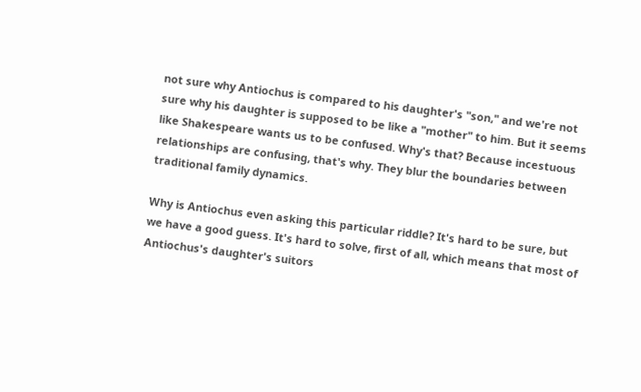not sure why Antiochus is compared to his daughter's "son," and we're not sure why his daughter is supposed to be like a "mother" to him. But it seems like Shakespeare wants us to be confused. Why's that? Because incestuous relationships are confusing, that's why. They blur the boundaries between traditional family dynamics.

Why is Antiochus even asking this particular riddle? It's hard to be sure, but we have a good guess. It's hard to solve, first of all, which means that most of Antiochus's daughter's suitors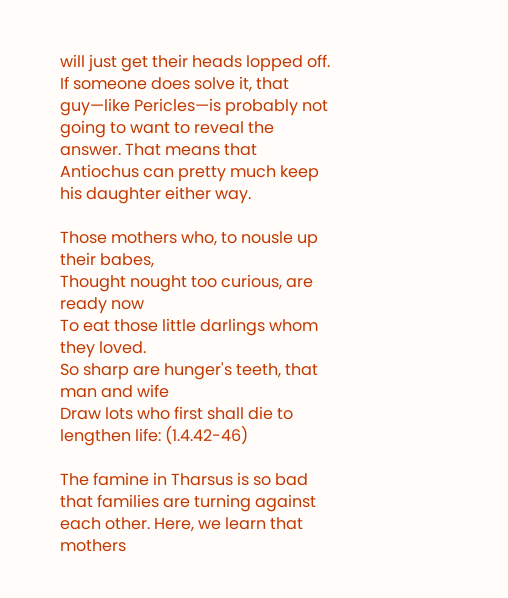will just get their heads lopped off. If someone does solve it, that guy—like Pericles—is probably not going to want to reveal the answer. That means that Antiochus can pretty much keep his daughter either way.

Those mothers who, to nousle up their babes,
Thought nought too curious, are ready now
To eat those little darlings whom they loved.
So sharp are hunger's teeth, that man and wife
Draw lots who first shall die to lengthen life: (1.4.42-46)

The famine in Tharsus is so bad that families are turning against each other. Here, we learn that mothers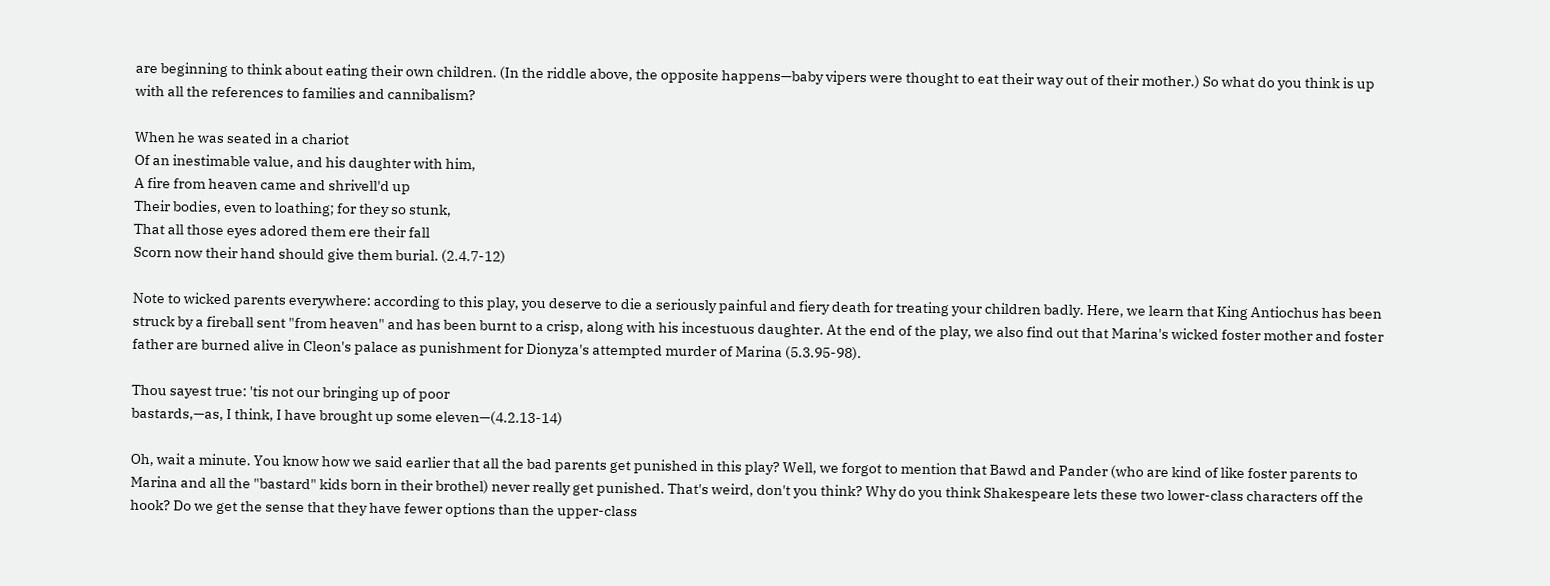are beginning to think about eating their own children. (In the riddle above, the opposite happens—baby vipers were thought to eat their way out of their mother.) So what do you think is up with all the references to families and cannibalism?

When he was seated in a chariot
Of an inestimable value, and his daughter with him,
A fire from heaven came and shrivell'd up
Their bodies, even to loathing; for they so stunk,
That all those eyes adored them ere their fall
Scorn now their hand should give them burial. (2.4.7-12)

Note to wicked parents everywhere: according to this play, you deserve to die a seriously painful and fiery death for treating your children badly. Here, we learn that King Antiochus has been struck by a fireball sent "from heaven" and has been burnt to a crisp, along with his incestuous daughter. At the end of the play, we also find out that Marina's wicked foster mother and foster father are burned alive in Cleon's palace as punishment for Dionyza's attempted murder of Marina (5.3.95-98).

Thou sayest true: 'tis not our bringing up of poor
bastards,—as, I think, I have brought up some eleven—(4.2.13-14)

Oh, wait a minute. You know how we said earlier that all the bad parents get punished in this play? Well, we forgot to mention that Bawd and Pander (who are kind of like foster parents to Marina and all the "bastard" kids born in their brothel) never really get punished. That's weird, don't you think? Why do you think Shakespeare lets these two lower-class characters off the hook? Do we get the sense that they have fewer options than the upper-class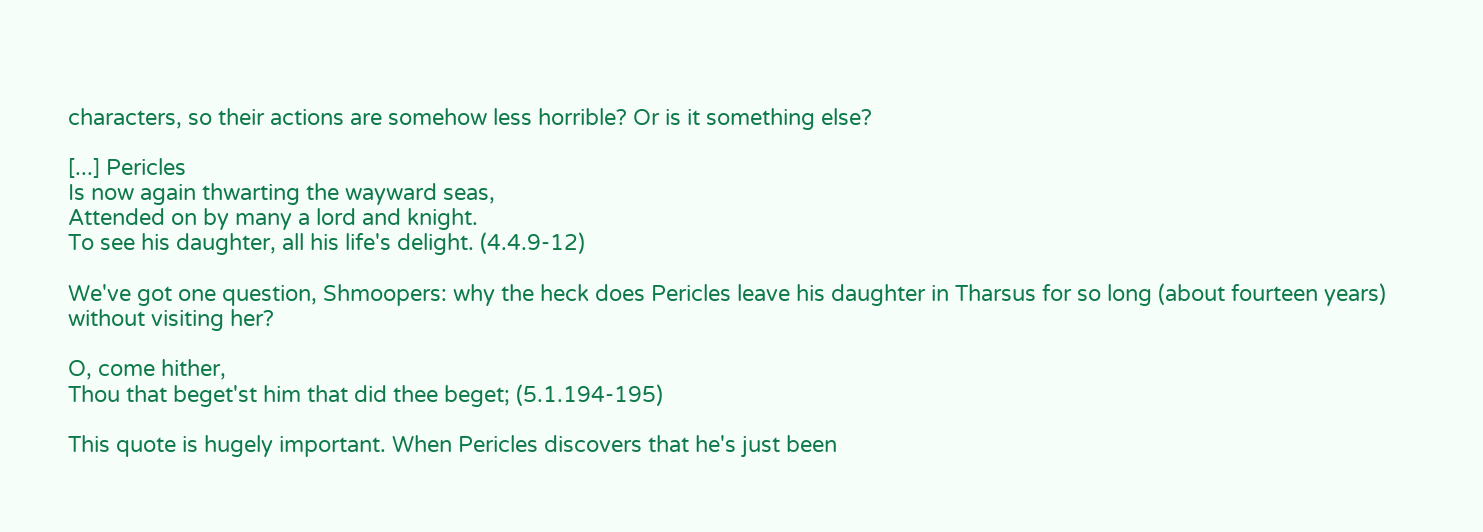characters, so their actions are somehow less horrible? Or is it something else?

[...] Pericles
Is now again thwarting the wayward seas,
Attended on by many a lord and knight.
To see his daughter, all his life's delight. (4.4.9-12)

We've got one question, Shmoopers: why the heck does Pericles leave his daughter in Tharsus for so long (about fourteen years) without visiting her?

O, come hither,
Thou that beget'st him that did thee beget; (5.1.194-195)

This quote is hugely important. When Pericles discovers that he's just been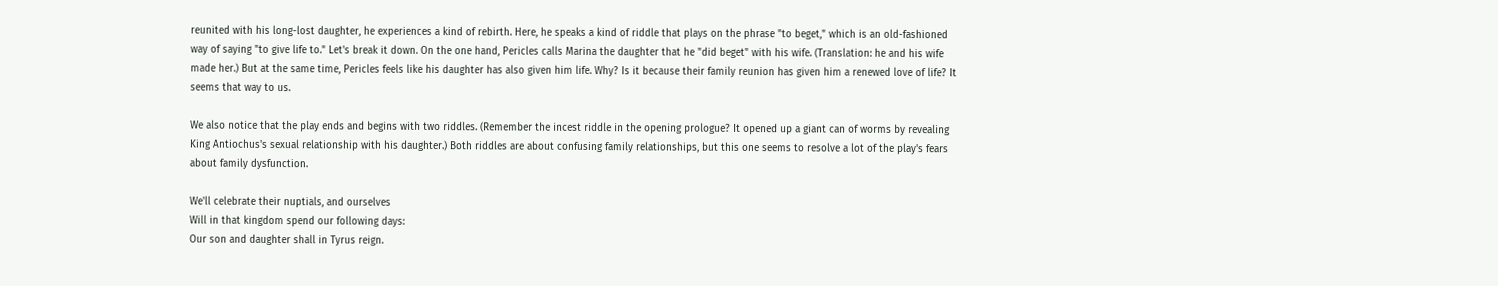reunited with his long-lost daughter, he experiences a kind of rebirth. Here, he speaks a kind of riddle that plays on the phrase "to beget," which is an old-fashioned way of saying "to give life to." Let's break it down. On the one hand, Pericles calls Marina the daughter that he "did beget" with his wife. (Translation: he and his wife made her.) But at the same time, Pericles feels like his daughter has also given him life. Why? Is it because their family reunion has given him a renewed love of life? It seems that way to us.

We also notice that the play ends and begins with two riddles. (Remember the incest riddle in the opening prologue? It opened up a giant can of worms by revealing King Antiochus's sexual relationship with his daughter.) Both riddles are about confusing family relationships, but this one seems to resolve a lot of the play's fears about family dysfunction.

We'll celebrate their nuptials, and ourselves
Will in that kingdom spend our following days:
Our son and daughter shall in Tyrus reign.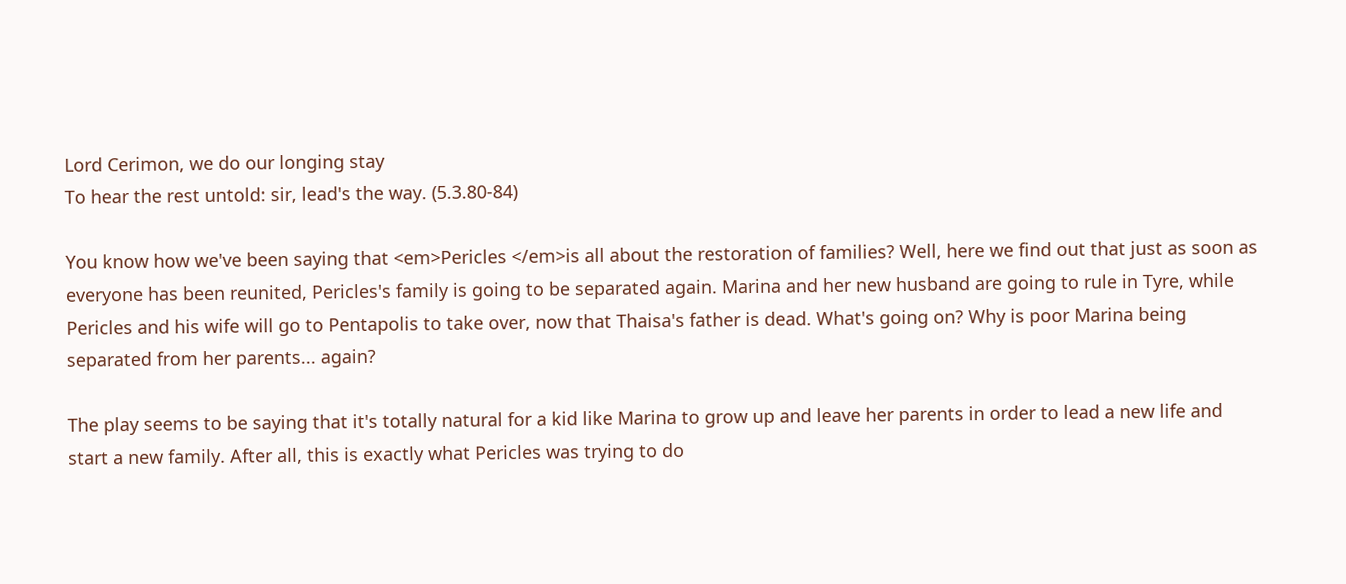Lord Cerimon, we do our longing stay
To hear the rest untold: sir, lead's the way. (5.3.80-84)

You know how we've been saying that <em>Pericles </em>is all about the restoration of families? Well, here we find out that just as soon as everyone has been reunited, Pericles's family is going to be separated again. Marina and her new husband are going to rule in Tyre, while Pericles and his wife will go to Pentapolis to take over, now that Thaisa's father is dead. What's going on? Why is poor Marina being separated from her parents... again?

The play seems to be saying that it's totally natural for a kid like Marina to grow up and leave her parents in order to lead a new life and start a new family. After all, this is exactly what Pericles was trying to do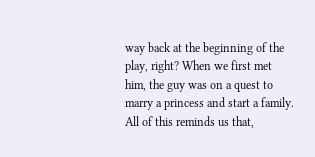way back at the beginning of the play, right? When we first met him, the guy was on a quest to marry a princess and start a family. All of this reminds us that,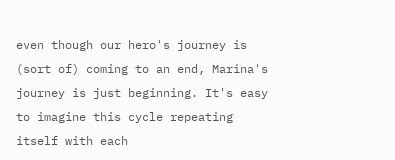even though our hero's journey is (sort of) coming to an end, Marina's journey is just beginning. It's easy to imagine this cycle repeating itself with each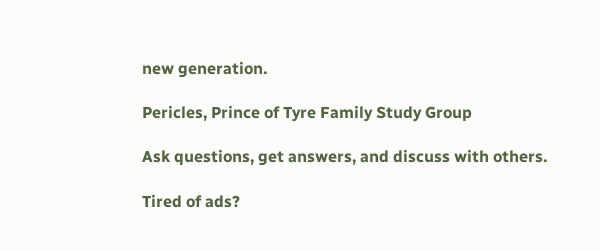new generation.

Pericles, Prince of Tyre Family Study Group

Ask questions, get answers, and discuss with others.

Tired of ads?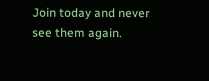Join today and never see them again.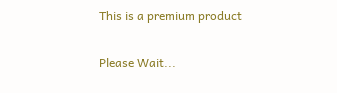This is a premium product

Please Wait...